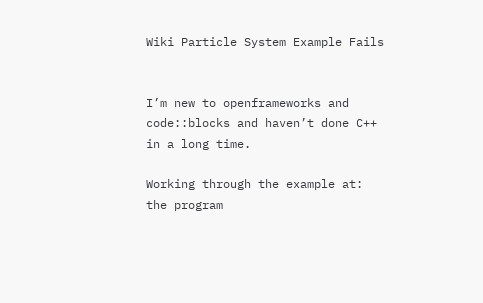Wiki Particle System Example Fails


I’m new to openframeworks and code::blocks and haven’t done C++ in a long time.

Working through the example at:
the program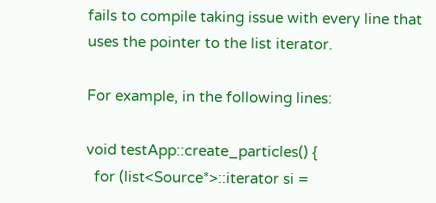fails to compile taking issue with every line that uses the pointer to the list iterator.

For example, in the following lines:

void testApp::create_particles() {
  for (list<Source*>::iterator si =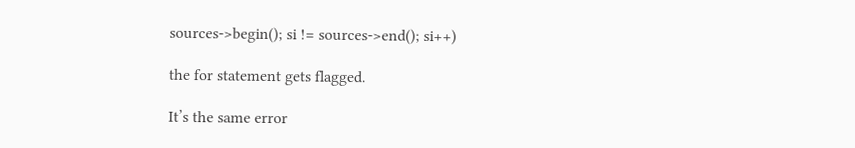sources->begin(); si != sources->end(); si++)

the for statement gets flagged.

It’s the same error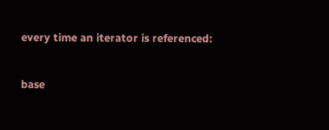every time an iterator is referenced:

base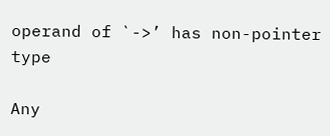operand of `->’ has non-pointer type

Any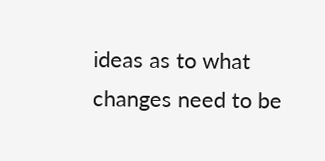ideas as to what changes need to be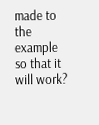made to the example so that it will work?